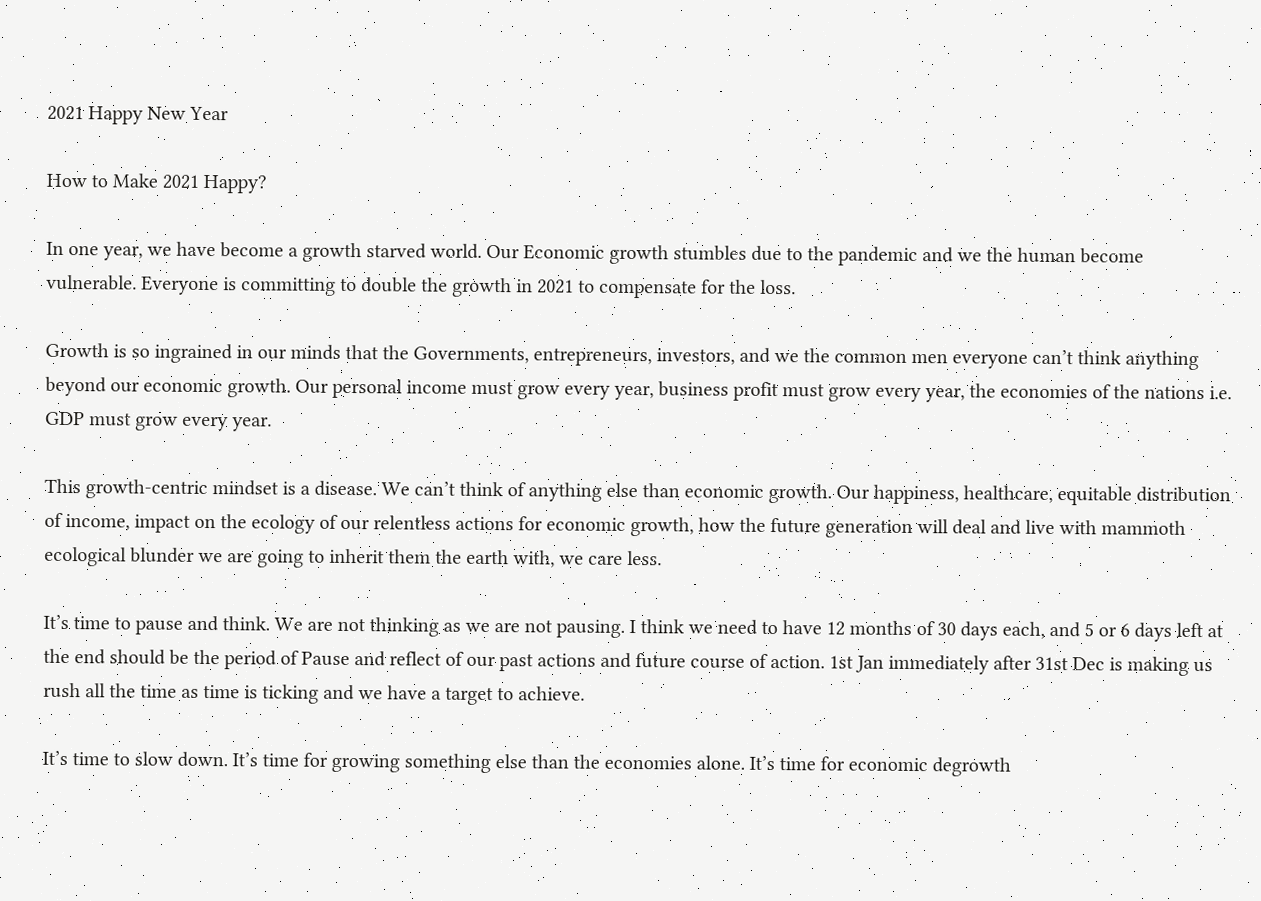2021 Happy New Year

How to Make 2021 Happy?

In one year, we have become a growth starved world. Our Economic growth stumbles due to the pandemic and we the human become vulnerable. Everyone is committing to double the growth in 2021 to compensate for the loss.

Growth is so ingrained in our minds that the Governments, entrepreneurs, investors, and we the common men everyone can’t think anything beyond our economic growth. Our personal income must grow every year, business profit must grow every year, the economies of the nations i.e. GDP must grow every year.

This growth-centric mindset is a disease. We can’t think of anything else than economic growth. Our happiness, healthcare, equitable distribution of income, impact on the ecology of our relentless actions for economic growth, how the future generation will deal and live with mammoth ecological blunder we are going to inherit them the earth with, we care less.

It’s time to pause and think. We are not thinking as we are not pausing. I think we need to have 12 months of 30 days each, and 5 or 6 days left at the end should be the period of Pause and reflect of our past actions and future course of action. 1st Jan immediately after 31st Dec is making us rush all the time as time is ticking and we have a target to achieve.

It’s time to slow down. It’s time for growing something else than the economies alone. It’s time for economic degrowth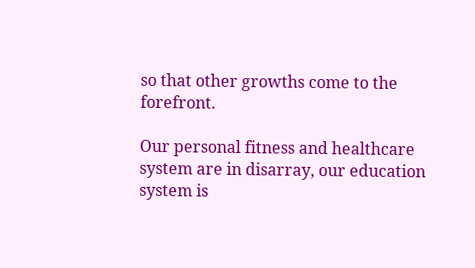so that other growths come to the forefront.

Our personal fitness and healthcare system are in disarray, our education system is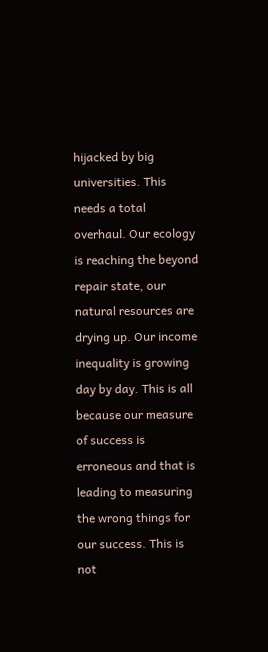hijacked by big universities. This needs a total overhaul. Our ecology is reaching the beyond repair state, our natural resources are drying up. Our income inequality is growing day by day. This is all because our measure of success is erroneous and that is leading to measuring the wrong things for our success. This is not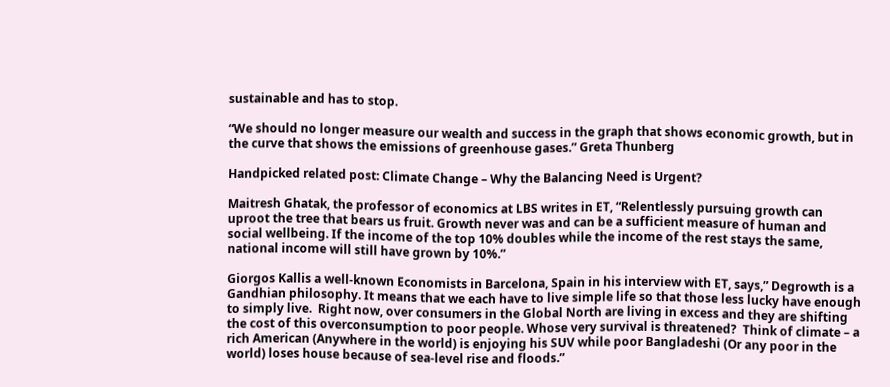sustainable and has to stop.

“We should no longer measure our wealth and success in the graph that shows economic growth, but in the curve that shows the emissions of greenhouse gases.” Greta Thunberg

Handpicked related post: Climate Change – Why the Balancing Need is Urgent?

Maitresh Ghatak, the professor of economics at LBS writes in ET, “Relentlessly pursuing growth can uproot the tree that bears us fruit. Growth never was and can be a sufficient measure of human and social wellbeing. If the income of the top 10% doubles while the income of the rest stays the same, national income will still have grown by 10%.”

Giorgos Kallis a well-known Economists in Barcelona, Spain in his interview with ET, says,” Degrowth is a Gandhian philosophy. It means that we each have to live simple life so that those less lucky have enough to simply live.  Right now, over consumers in the Global North are living in excess and they are shifting the cost of this overconsumption to poor people. Whose very survival is threatened?  Think of climate – a rich American (Anywhere in the world) is enjoying his SUV while poor Bangladeshi (Or any poor in the world) loses house because of sea-level rise and floods.”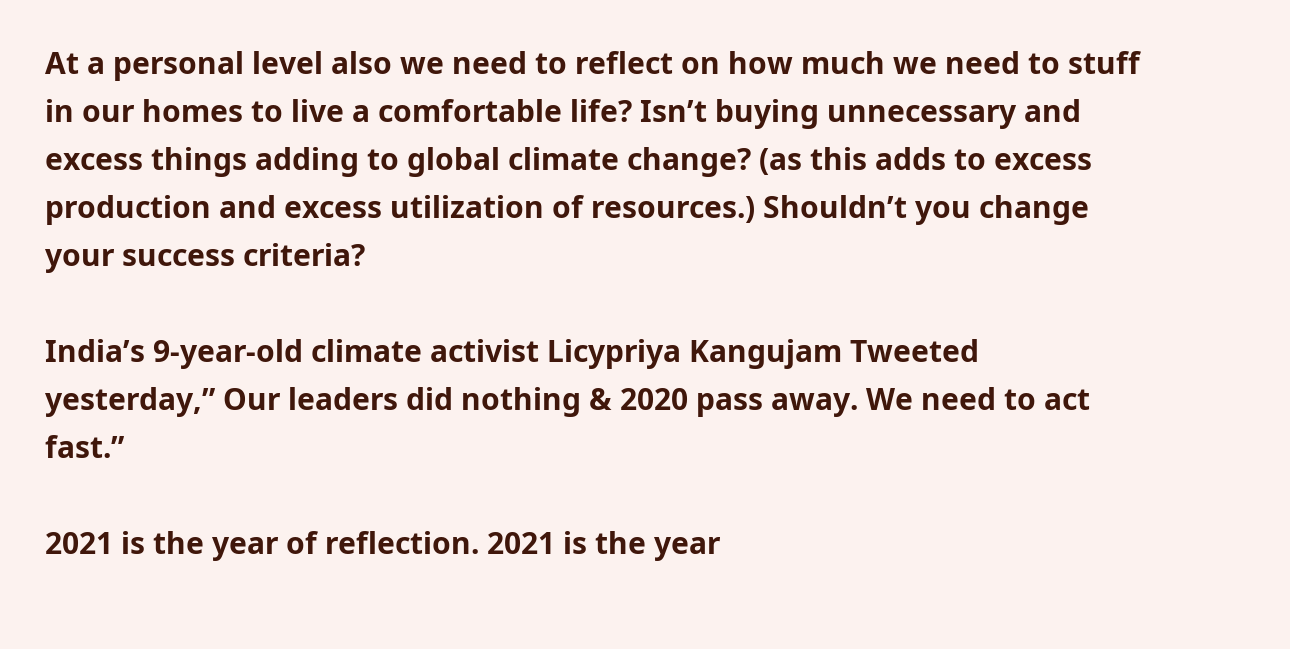At a personal level also we need to reflect on how much we need to stuff in our homes to live a comfortable life? Isn’t buying unnecessary and excess things adding to global climate change? (as this adds to excess production and excess utilization of resources.) Shouldn’t you change your success criteria?

India’s 9-year-old climate activist Licypriya Kangujam Tweeted yesterday,” Our leaders did nothing & 2020 pass away. We need to act fast.”

2021 is the year of reflection. 2021 is the year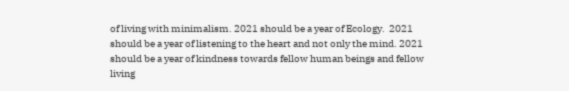of living with minimalism. 2021 should be a year of Ecology.  2021 should be a year of listening to the heart and not only the mind. 2021 should be a year of kindness towards fellow human beings and fellow living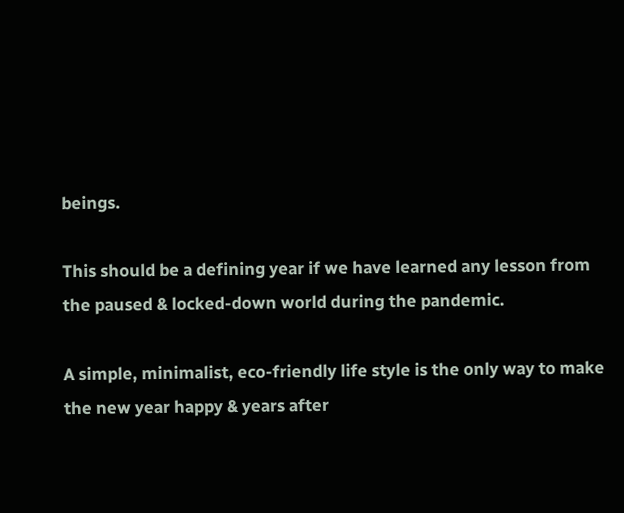beings.

This should be a defining year if we have learned any lesson from the paused & locked-down world during the pandemic.

A simple, minimalist, eco-friendly life style is the only way to make the new year happy & years after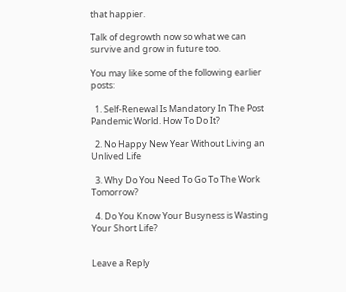that happier.

Talk of degrowth now so what we can survive and grow in future too.

You may like some of the following earlier posts:

  1. Self-Renewal Is Mandatory In The Post Pandemic World. How To Do It?

  2. No Happy New Year Without Living an Unlived Life

  3. Why Do You Need To Go To The Work Tomorrow?

  4. Do You Know Your Busyness is Wasting Your Short Life?


Leave a Reply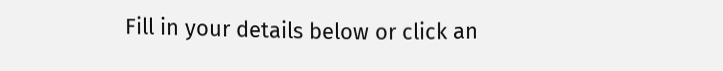Fill in your details below or click an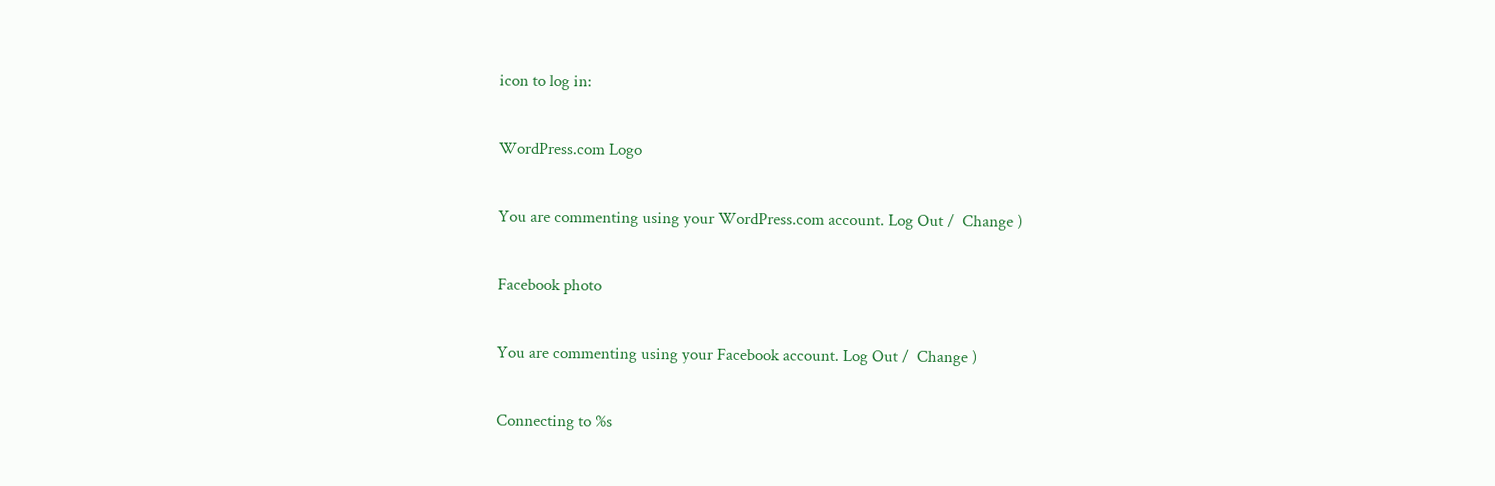icon to log in:

WordPress.com Logo

You are commenting using your WordPress.com account. Log Out /  Change )

Facebook photo

You are commenting using your Facebook account. Log Out /  Change )

Connecting to %s